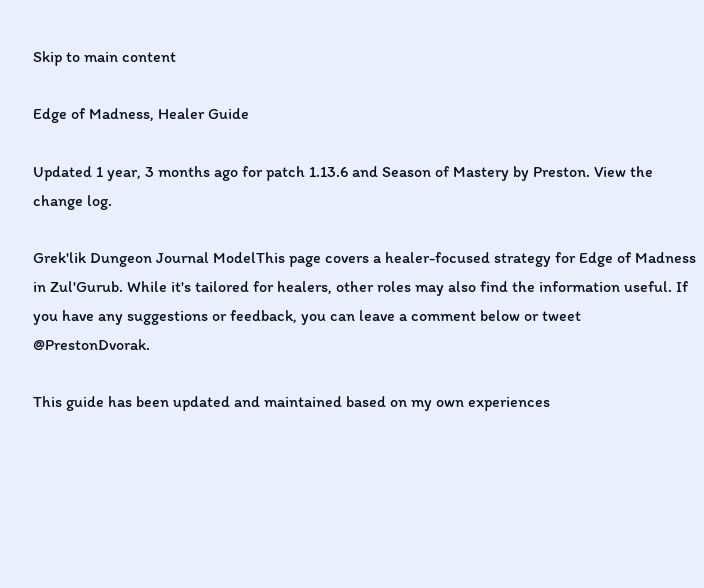Skip to main content

Edge of Madness, Healer Guide

Updated 1 year, 3 months ago for patch 1.13.6 and Season of Mastery by Preston. View the change log.

Grek'lik Dungeon Journal ModelThis page covers a healer-focused strategy for Edge of Madness in Zul'Gurub. While it's tailored for healers, other roles may also find the information useful. If you have any suggestions or feedback, you can leave a comment below or tweet @PrestonDvorak.

This guide has been updated and maintained based on my own experiences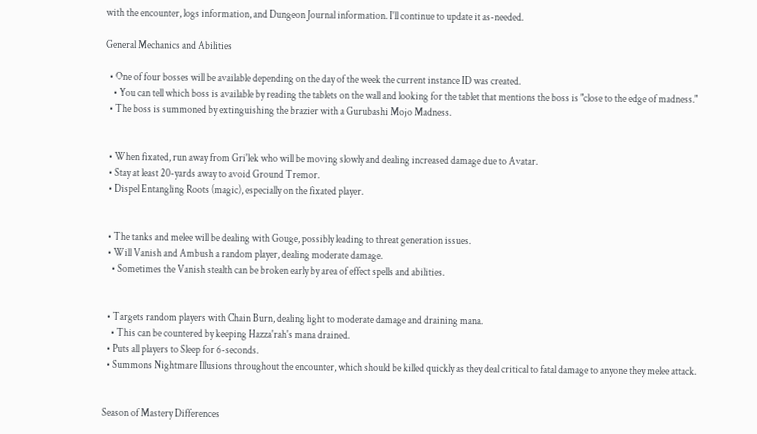with the encounter, logs information, and Dungeon Journal information. I'll continue to update it as-needed.

General Mechanics and Abilities

  • One of four bosses will be available depending on the day of the week the current instance ID was created.
    • You can tell which boss is available by reading the tablets on the wall and looking for the tablet that mentions the boss is "close to the edge of madness."
  • The boss is summoned by extinguishing the brazier with a Gurubashi Mojo Madness.


  • When fixated, run away from Gri'lek who will be moving slowly and dealing increased damage due to Avatar.
  • Stay at least 20-yards away to avoid Ground Tremor.
  • Dispel Entangling Roots (magic), especially on the fixated player.


  • The tanks and melee will be dealing with Gouge, possibly leading to threat generation issues.
  • Will Vanish and Ambush a random player, dealing moderate damage.
    • Sometimes the Vanish stealth can be broken early by area of effect spells and abilities.


  • Targets random players with Chain Burn, dealing light to moderate damage and draining mana.
    • This can be countered by keeping Hazza'rah's mana drained.
  • Puts all players to Sleep for 6-seconds.
  • Summons Nightmare Illusions throughout the encounter, which should be killed quickly as they deal critical to fatal damage to anyone they melee attack.


Season of Mastery Differences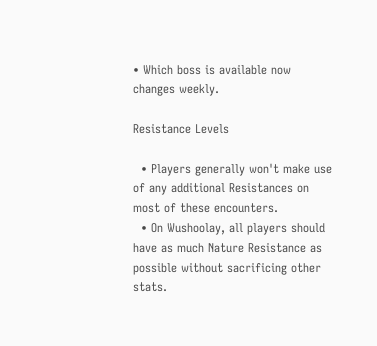• Which boss is available now changes weekly.

Resistance Levels

  • Players generally won't make use of any additional Resistances on most of these encounters.
  • On Wushoolay, all players should have as much Nature Resistance as possible without sacrificing other stats.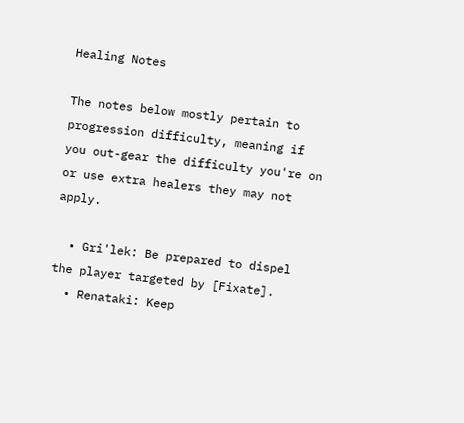Healing Notes

The notes below mostly pertain to progression difficulty, meaning if you out-gear the difficulty you're on or use extra healers they may not apply.

  • Gri'lek: Be prepared to dispel the player targeted by [Fixate].
  • Renataki: Keep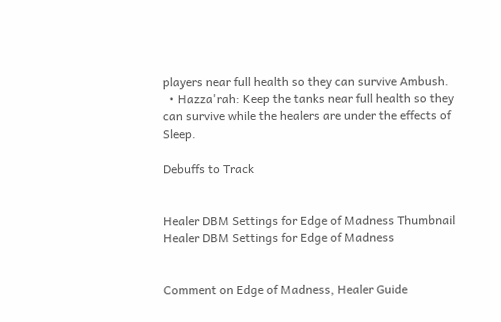players near full health so they can survive Ambush.
  • Hazza'rah: Keep the tanks near full health so they can survive while the healers are under the effects of Sleep.

Debuffs to Track


Healer DBM Settings for Edge of Madness Thumbnail
Healer DBM Settings for Edge of Madness


Comment on Edge of Madness, Healer Guide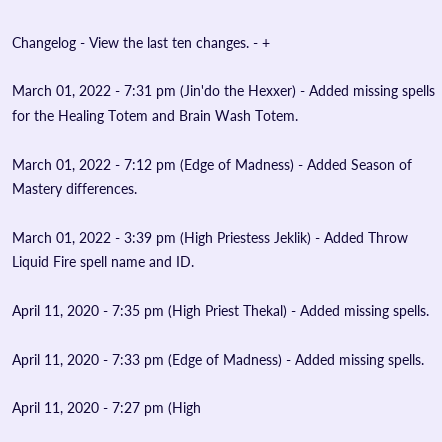Changelog - View the last ten changes. - +

March 01, 2022 - 7:31 pm (Jin'do the Hexxer) - Added missing spells for the Healing Totem and Brain Wash Totem.

March 01, 2022 - 7:12 pm (Edge of Madness) - Added Season of Mastery differences.

March 01, 2022 - 3:39 pm (High Priestess Jeklik) - Added Throw Liquid Fire spell name and ID.

April 11, 2020 - 7:35 pm (High Priest Thekal) - Added missing spells.

April 11, 2020 - 7:33 pm (Edge of Madness) - Added missing spells.

April 11, 2020 - 7:27 pm (High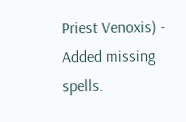Priest Venoxis) - Added missing spells.